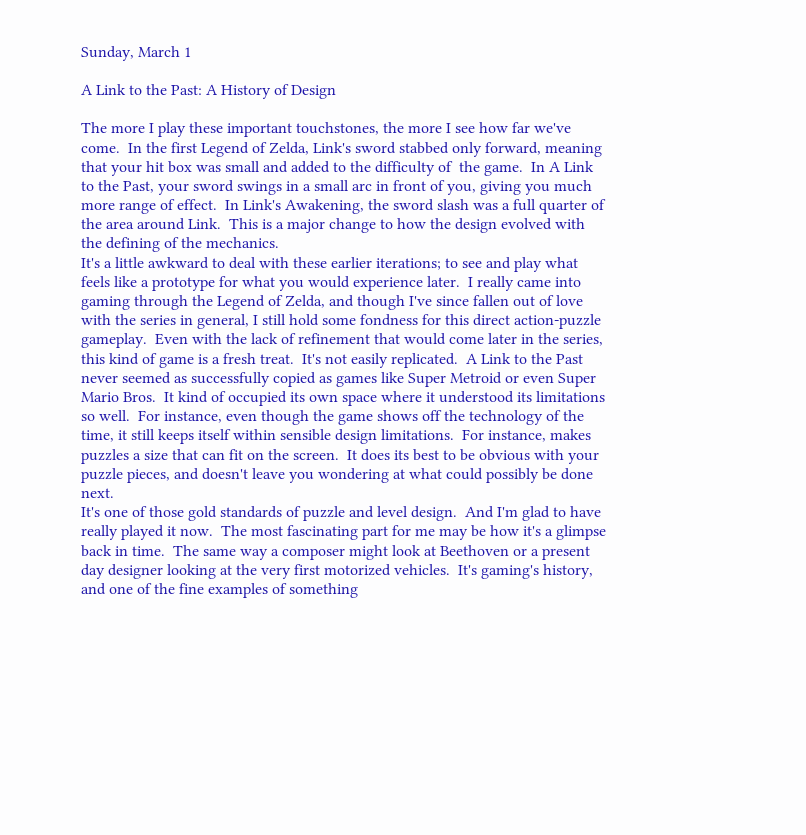Sunday, March 1

A Link to the Past: A History of Design

The more I play these important touchstones, the more I see how far we've come.  In the first Legend of Zelda, Link's sword stabbed only forward, meaning that your hit box was small and added to the difficulty of  the game.  In A Link to the Past, your sword swings in a small arc in front of you, giving you much more range of effect.  In Link's Awakening, the sword slash was a full quarter of the area around Link.  This is a major change to how the design evolved with the defining of the mechanics.
It's a little awkward to deal with these earlier iterations; to see and play what feels like a prototype for what you would experience later.  I really came into gaming through the Legend of Zelda, and though I've since fallen out of love with the series in general, I still hold some fondness for this direct action-puzzle gameplay.  Even with the lack of refinement that would come later in the series, this kind of game is a fresh treat.  It's not easily replicated.  A Link to the Past never seemed as successfully copied as games like Super Metroid or even Super Mario Bros.  It kind of occupied its own space where it understood its limitations so well.  For instance, even though the game shows off the technology of the time, it still keeps itself within sensible design limitations.  For instance, makes puzzles a size that can fit on the screen.  It does its best to be obvious with your puzzle pieces, and doesn't leave you wondering at what could possibly be done next.
It's one of those gold standards of puzzle and level design.  And I'm glad to have really played it now.  The most fascinating part for me may be how it's a glimpse back in time.  The same way a composer might look at Beethoven or a present day designer looking at the very first motorized vehicles.  It's gaming's history, and one of the fine examples of something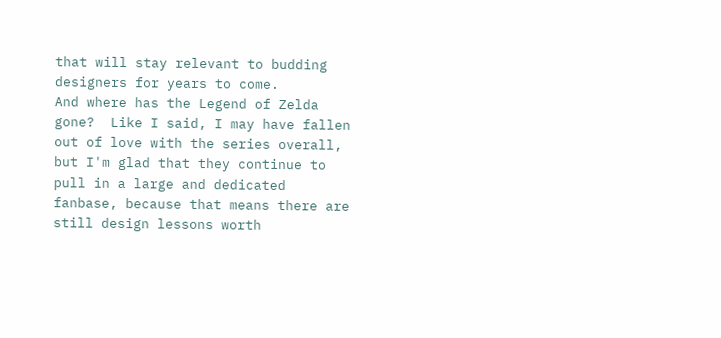that will stay relevant to budding designers for years to come.
And where has the Legend of Zelda gone?  Like I said, I may have fallen out of love with the series overall, but I'm glad that they continue to pull in a large and dedicated fanbase, because that means there are still design lessons worth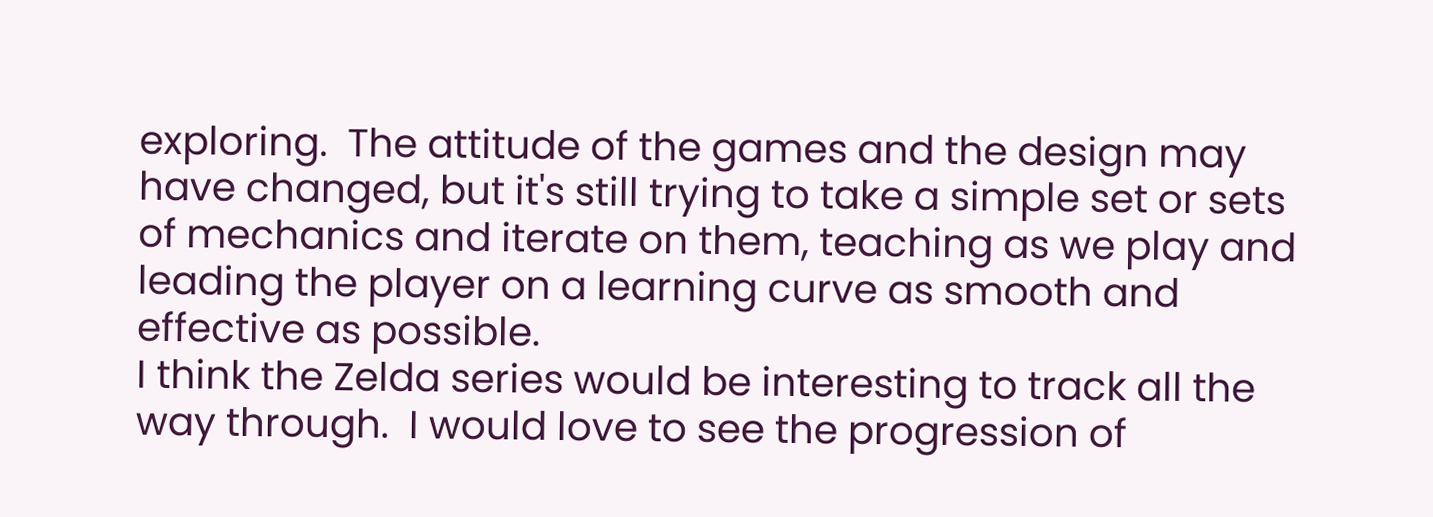exploring.  The attitude of the games and the design may have changed, but it's still trying to take a simple set or sets of mechanics and iterate on them, teaching as we play and leading the player on a learning curve as smooth and effective as possible.
I think the Zelda series would be interesting to track all the way through.  I would love to see the progression of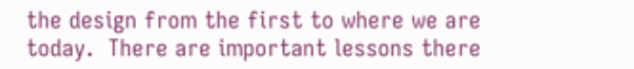the design from the first to where we are today.  There are important lessons there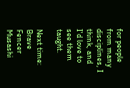for people from many disciplines, I think, and I'd love to see them taught.

Next time: Brave Fencer Musashi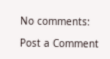No comments:

Post a Comment